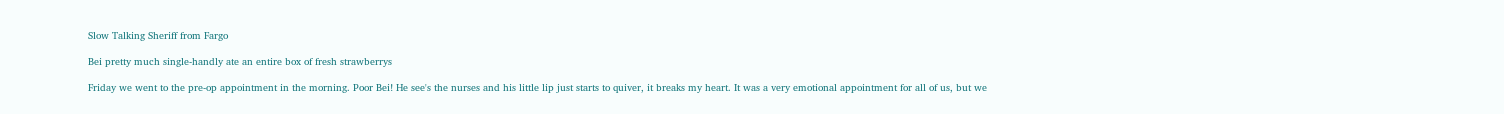Slow Talking Sheriff from Fargo

Bei pretty much single-handly ate an entire box of fresh strawberrys

Friday we went to the pre-op appointment in the morning. Poor Bei! He see's the nurses and his little lip just starts to quiver, it breaks my heart. It was a very emotional appointment for all of us, but we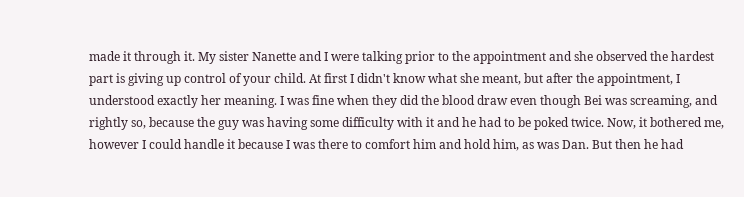made it through it. My sister Nanette and I were talking prior to the appointment and she observed the hardest part is giving up control of your child. At first I didn't know what she meant, but after the appointment, I understood exactly her meaning. I was fine when they did the blood draw even though Bei was screaming, and rightly so, because the guy was having some difficulty with it and he had to be poked twice. Now, it bothered me, however I could handle it because I was there to comfort him and hold him, as was Dan. But then he had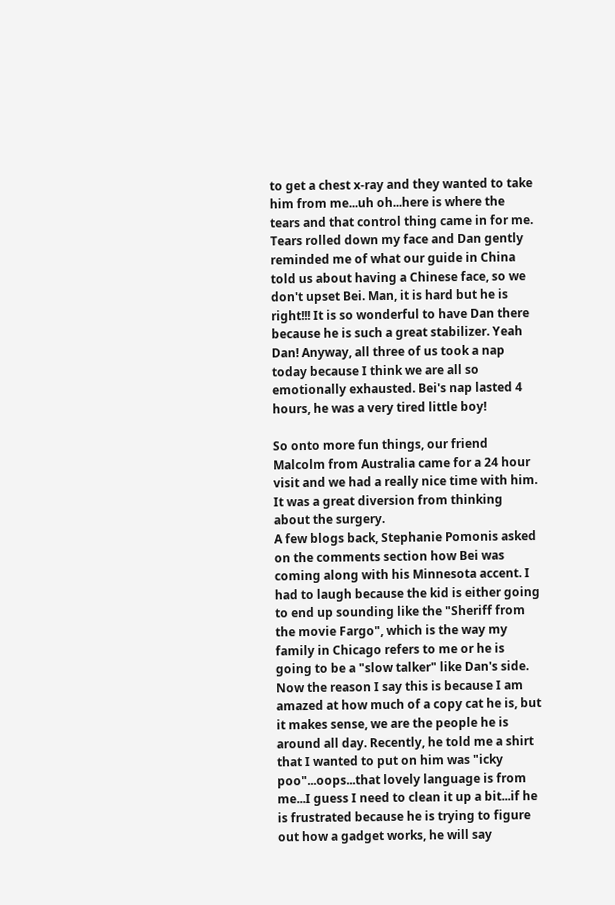to get a chest x-ray and they wanted to take him from me...uh oh...here is where the tears and that control thing came in for me. Tears rolled down my face and Dan gently reminded me of what our guide in China told us about having a Chinese face, so we don't upset Bei. Man, it is hard but he is right!!! It is so wonderful to have Dan there because he is such a great stabilizer. Yeah Dan! Anyway, all three of us took a nap today because I think we are all so emotionally exhausted. Bei's nap lasted 4 hours, he was a very tired little boy!

So onto more fun things, our friend Malcolm from Australia came for a 24 hour visit and we had a really nice time with him. It was a great diversion from thinking about the surgery.
A few blogs back, Stephanie Pomonis asked on the comments section how Bei was coming along with his Minnesota accent. I had to laugh because the kid is either going to end up sounding like the "Sheriff from the movie Fargo", which is the way my family in Chicago refers to me or he is going to be a "slow talker" like Dan's side. Now the reason I say this is because I am amazed at how much of a copy cat he is, but it makes sense, we are the people he is around all day. Recently, he told me a shirt that I wanted to put on him was "icky poo"...oops...that lovely language is from me...I guess I need to clean it up a bit...if he is frustrated because he is trying to figure out how a gadget works, he will say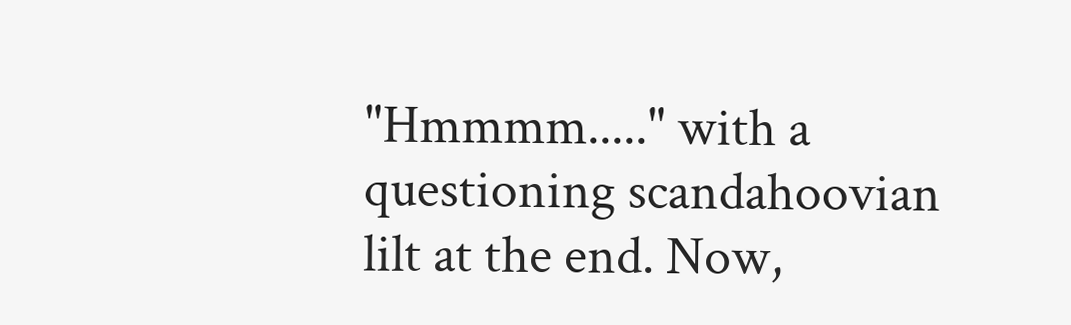"Hmmmm....." with a questioning scandahoovian lilt at the end. Now,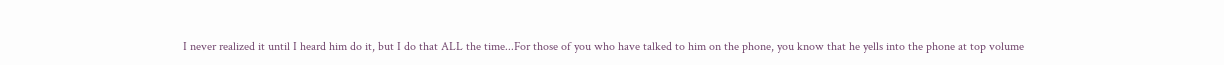I never realized it until I heard him do it, but I do that ALL the time...For those of you who have talked to him on the phone, you know that he yells into the phone at top volume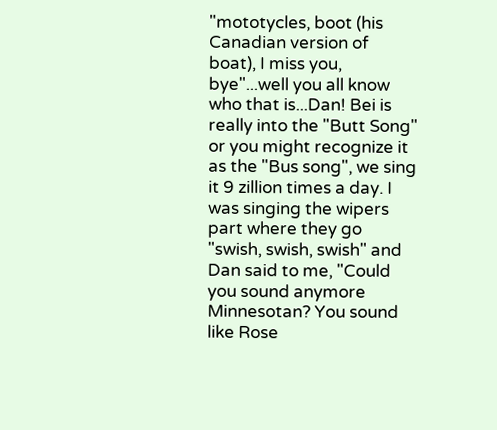"mototycles, boot (his Canadian version of boat), I miss you, bye"...well you all know who that is...Dan! Bei is really into the "Butt Song" or you might recognize it as the "Bus song", we sing it 9 zillion times a day. I was singing the wipers part where they go "swish, swish, swish" and Dan said to me, "Could you sound anymore Minnesotan? You sound like Rose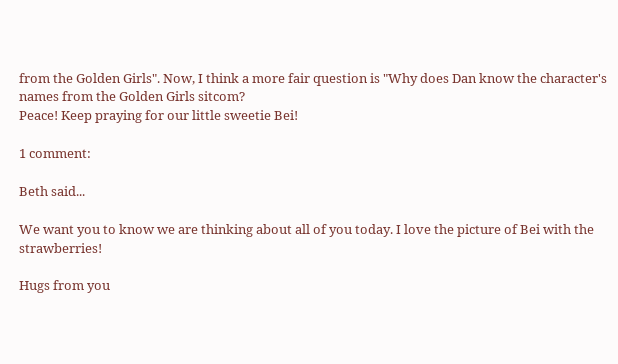from the Golden Girls". Now, I think a more fair question is "Why does Dan know the character's names from the Golden Girls sitcom?
Peace! Keep praying for our little sweetie Bei!

1 comment:

Beth said...

We want you to know we are thinking about all of you today. I love the picture of Bei with the strawberries!

Hugs from you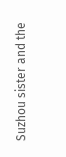Suzhou sister and the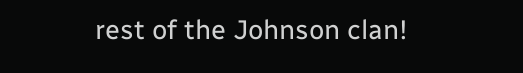rest of the Johnson clan!